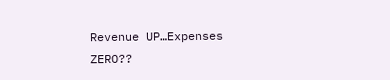Revenue UP…Expenses ZERO??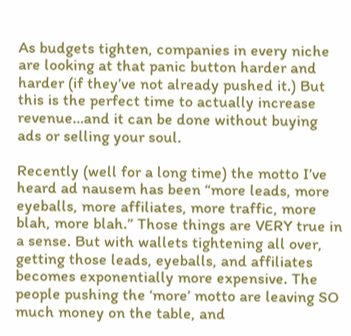As budgets tighten, companies in every niche are looking at that panic button harder and harder (if they’ve not already pushed it.) But this is the perfect time to actually increase revenue…and it can be done without buying ads or selling your soul.

Recently (well for a long time) the motto I’ve heard ad nausem has been “more leads, more eyeballs, more affiliates, more traffic, more blah, more blah.” Those things are VERY true in a sense. But with wallets tightening all over, getting those leads, eyeballs, and affiliates becomes exponentially more expensive. The people pushing the ‘more’ motto are leaving SO much money on the table, and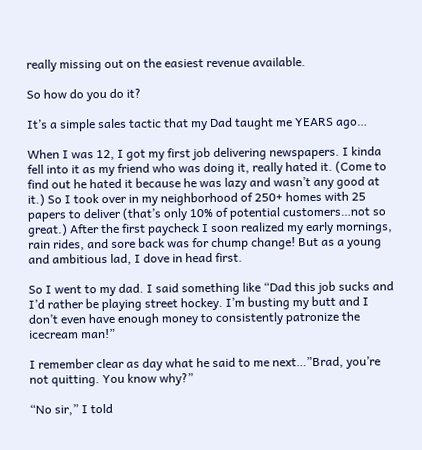really missing out on the easiest revenue available.

So how do you do it?

It’s a simple sales tactic that my Dad taught me YEARS ago…

When I was 12, I got my first job delivering newspapers. I kinda fell into it as my friend who was doing it, really hated it. (Come to find out he hated it because he was lazy and wasn’t any good at it.) So I took over in my neighborhood of 250+ homes with 25 papers to deliver (that’s only 10% of potential customers…not so great.) After the first paycheck I soon realized my early mornings, rain rides, and sore back was for chump change! But as a young and ambitious lad, I dove in head first.

So I went to my dad. I said something like “Dad this job sucks and I’d rather be playing street hockey. I’m busting my butt and I don’t even have enough money to consistently patronize the icecream man!”

I remember clear as day what he said to me next…”Brad, you’re not quitting. You know why?”

“No sir,” I told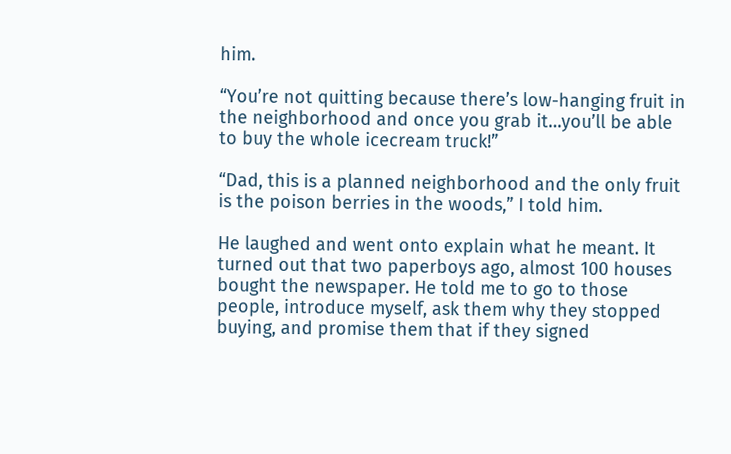him.

“You’re not quitting because there’s low-hanging fruit in the neighborhood and once you grab it…you’ll be able to buy the whole icecream truck!”

“Dad, this is a planned neighborhood and the only fruit is the poison berries in the woods,” I told him.

He laughed and went onto explain what he meant. It turned out that two paperboys ago, almost 100 houses bought the newspaper. He told me to go to those people, introduce myself, ask them why they stopped buying, and promise them that if they signed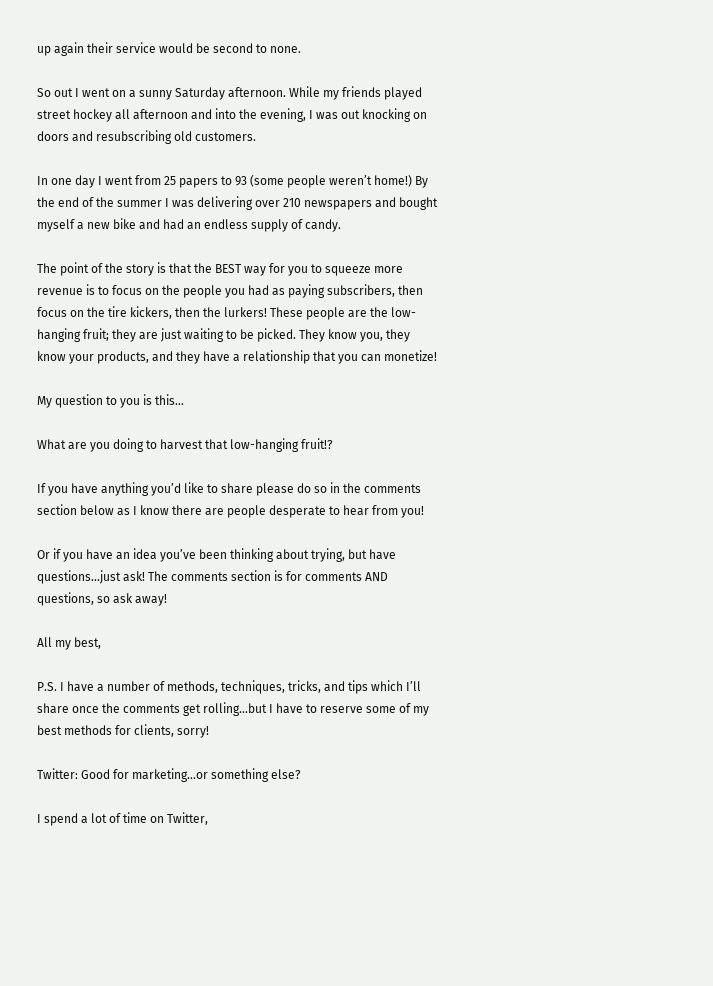up again their service would be second to none.

So out I went on a sunny Saturday afternoon. While my friends played street hockey all afternoon and into the evening, I was out knocking on doors and resubscribing old customers.

In one day I went from 25 papers to 93 (some people weren’t home!) By the end of the summer I was delivering over 210 newspapers and bought myself a new bike and had an endless supply of candy.

The point of the story is that the BEST way for you to squeeze more revenue is to focus on the people you had as paying subscribers, then focus on the tire kickers, then the lurkers! These people are the low-hanging fruit; they are just waiting to be picked. They know you, they know your products, and they have a relationship that you can monetize!

My question to you is this…

What are you doing to harvest that low-hanging fruit!?

If you have anything you’d like to share please do so in the comments section below as I know there are people desperate to hear from you!

Or if you have an idea you’ve been thinking about trying, but have questions…just ask! The comments section is for comments AND questions, so ask away!

All my best,

P.S. I have a number of methods, techniques, tricks, and tips which I’ll share once the comments get rolling…but I have to reserve some of my best methods for clients, sorry!

Twitter: Good for marketing…or something else?

I spend a lot of time on Twitter,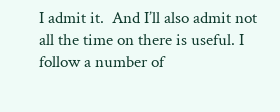I admit it.  And I’ll also admit not all the time on there is useful. I follow a number of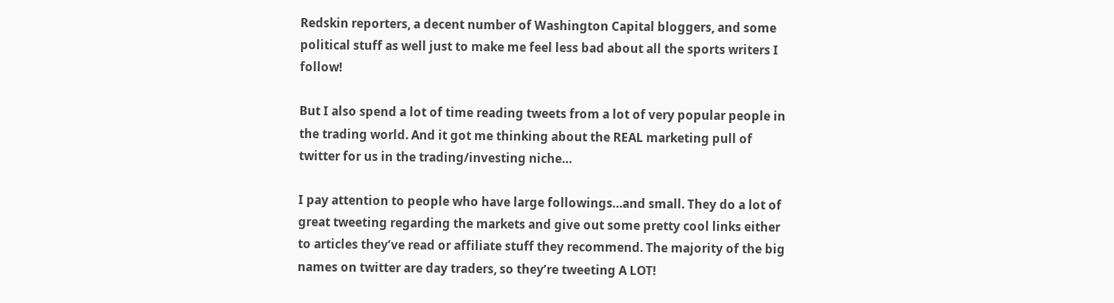Redskin reporters, a decent number of Washington Capital bloggers, and some political stuff as well just to make me feel less bad about all the sports writers I follow!

But I also spend a lot of time reading tweets from a lot of very popular people in the trading world. And it got me thinking about the REAL marketing pull of twitter for us in the trading/investing niche…

I pay attention to people who have large followings…and small. They do a lot of great tweeting regarding the markets and give out some pretty cool links either to articles they’ve read or affiliate stuff they recommend. The majority of the big names on twitter are day traders, so they’re tweeting A LOT!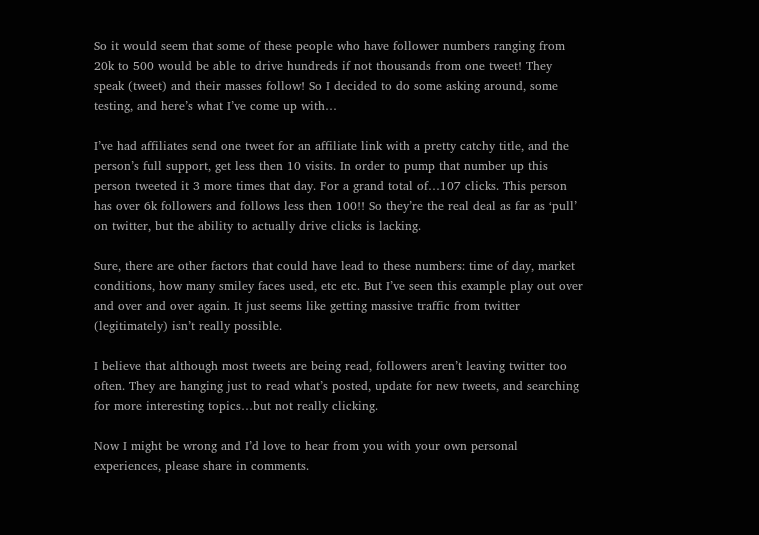So it would seem that some of these people who have follower numbers ranging from 20k to 500 would be able to drive hundreds if not thousands from one tweet! They speak (tweet) and their masses follow! So I decided to do some asking around, some testing, and here’s what I’ve come up with…

I’ve had affiliates send one tweet for an affiliate link with a pretty catchy title, and the person’s full support, get less then 10 visits. In order to pump that number up this person tweeted it 3 more times that day. For a grand total of…107 clicks. This person has over 6k followers and follows less then 100!! So they’re the real deal as far as ‘pull’ on twitter, but the ability to actually drive clicks is lacking.

Sure, there are other factors that could have lead to these numbers: time of day, market conditions, how many smiley faces used, etc etc. But I’ve seen this example play out over and over and over again. It just seems like getting massive traffic from twitter (legitimately) isn’t really possible.

I believe that although most tweets are being read, followers aren’t leaving twitter too often. They are hanging just to read what’s posted, update for new tweets, and searching for more interesting topics…but not really clicking.

Now I might be wrong and I’d love to hear from you with your own personal experiences, please share in comments.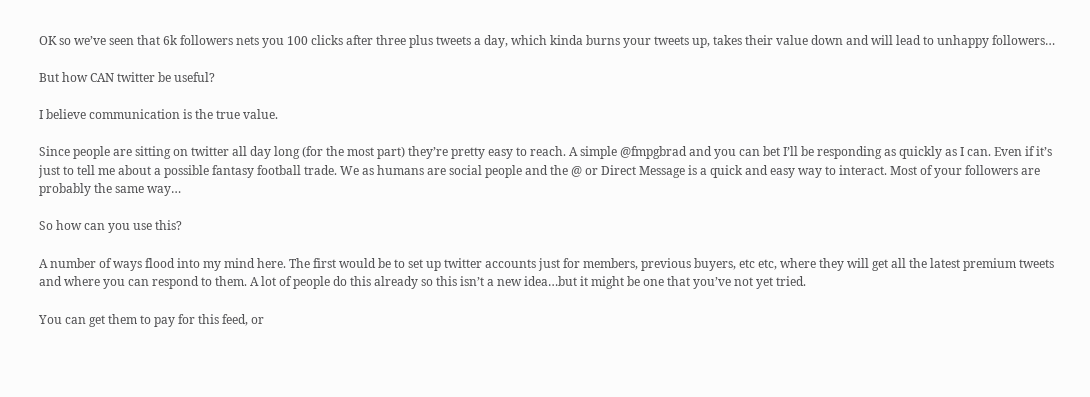OK so we’ve seen that 6k followers nets you 100 clicks after three plus tweets a day, which kinda burns your tweets up, takes their value down and will lead to unhappy followers…

But how CAN twitter be useful?

I believe communication is the true value.

Since people are sitting on twitter all day long (for the most part) they’re pretty easy to reach. A simple @fmpgbrad and you can bet I’ll be responding as quickly as I can. Even if it’s just to tell me about a possible fantasy football trade. We as humans are social people and the @ or Direct Message is a quick and easy way to interact. Most of your followers are probably the same way…

So how can you use this?

A number of ways flood into my mind here. The first would be to set up twitter accounts just for members, previous buyers, etc etc, where they will get all the latest premium tweets and where you can respond to them. A lot of people do this already so this isn’t a new idea…but it might be one that you’ve not yet tried.

You can get them to pay for this feed, or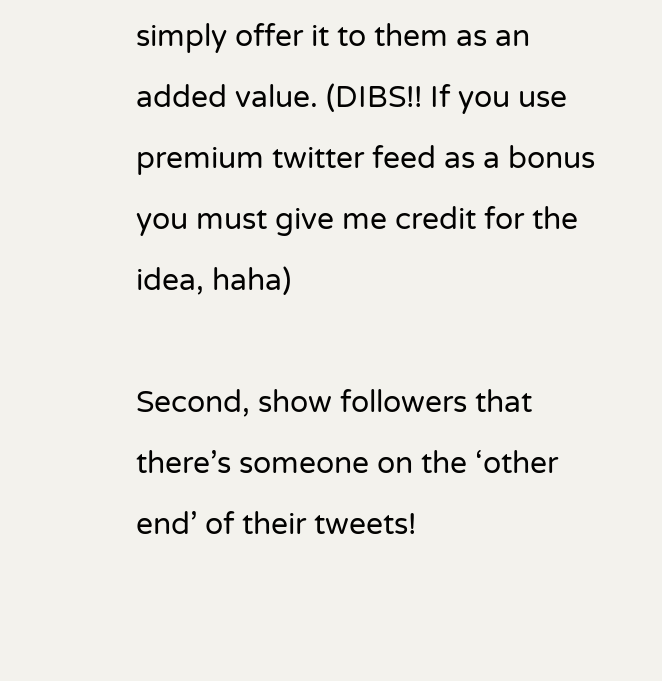simply offer it to them as an added value. (DIBS!! If you use premium twitter feed as a bonus you must give me credit for the idea, haha)

Second, show followers that there’s someone on the ‘other end’ of their tweets!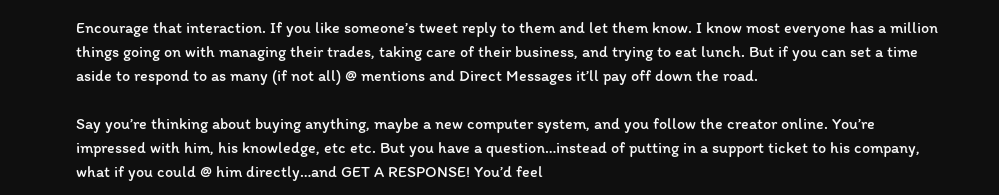Encourage that interaction. If you like someone’s tweet reply to them and let them know. I know most everyone has a million things going on with managing their trades, taking care of their business, and trying to eat lunch. But if you can set a time aside to respond to as many (if not all) @ mentions and Direct Messages it’ll pay off down the road.

Say you’re thinking about buying anything, maybe a new computer system, and you follow the creator online. You’re impressed with him, his knowledge, etc etc. But you have a question…instead of putting in a support ticket to his company, what if you could @ him directly…and GET A RESPONSE! You’d feel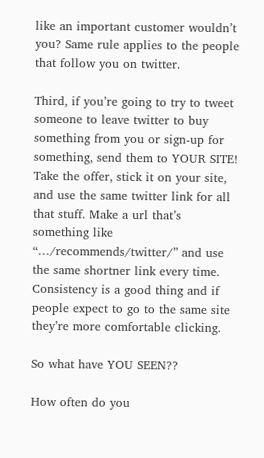like an important customer wouldn’t you? Same rule applies to the people that follow you on twitter.

Third, if you’re going to try to tweet someone to leave twitter to buy something from you or sign-up for something, send them to YOUR SITE! Take the offer, stick it on your site, and use the same twitter link for all that stuff. Make a url that’s something like “…/recommends/twitter/” and use the same shortner link every time. Consistency is a good thing and if people expect to go to the same site they’re more comfortable clicking.

So what have YOU SEEN??

How often do you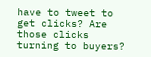have to tweet to get clicks? Are those clicks turning to buyers?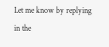Let me know by replying in the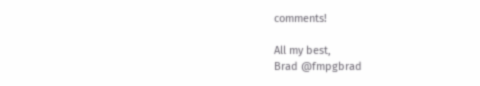comments!

All my best,
Brad @fmpgbrad